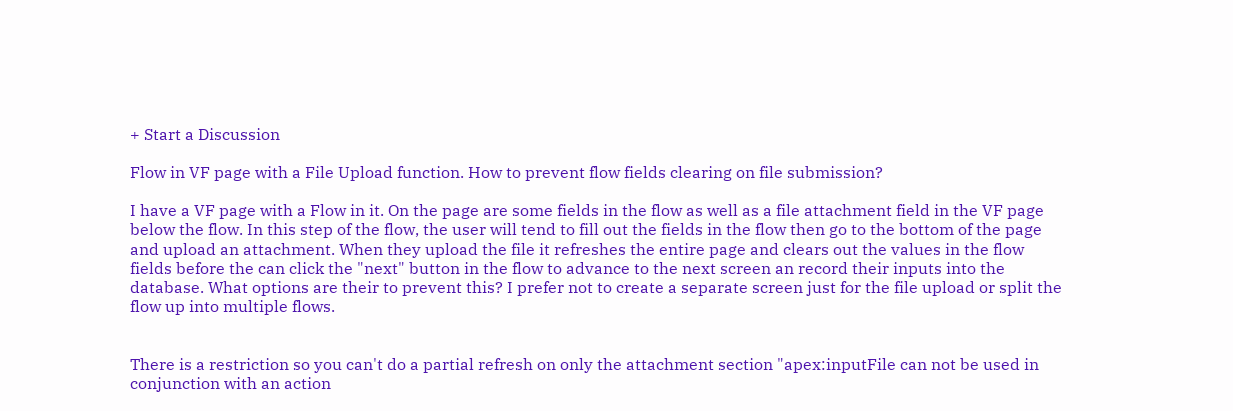+ Start a Discussion

Flow in VF page with a File Upload function. How to prevent flow fields clearing on file submission?

I have a VF page with a Flow in it. On the page are some fields in the flow as well as a file attachment field in the VF page below the flow. In this step of the flow, the user will tend to fill out the fields in the flow then go to the bottom of the page and upload an attachment. When they upload the file it refreshes the entire page and clears out the values in the flow fields before the can click the "next" button in the flow to advance to the next screen an record their inputs into the database. What options are their to prevent this? I prefer not to create a separate screen just for the file upload or split the flow up into multiple flows.


There is a restriction so you can't do a partial refresh on only the attachment section "apex:inputFile can not be used in conjunction with an action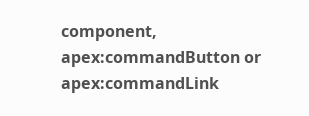component, apex:commandButton or apex:commandLink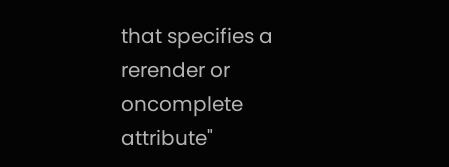that specifies a rerender or oncomplete attribute"